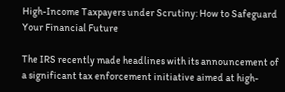High-Income Taxpayers under Scrutiny: How to Safeguard Your Financial Future

The IRS recently made headlines with its announcement of a significant tax enforcement initiative aimed at high-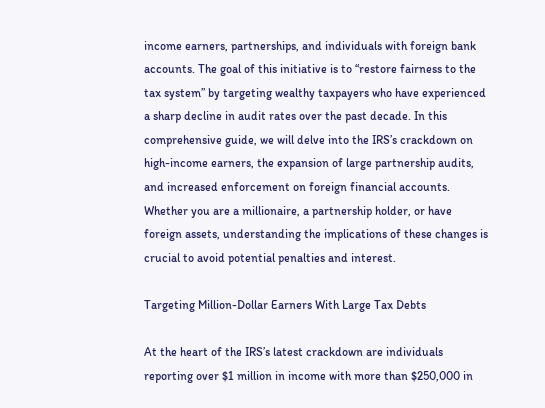income earners, partnerships, and individuals with foreign bank accounts. The goal of this initiative is to “restore fairness to the tax system” by targeting wealthy taxpayers who have experienced a sharp decline in audit rates over the past decade. In this comprehensive guide, we will delve into the IRS’s crackdown on high-income earners, the expansion of large partnership audits, and increased enforcement on foreign financial accounts. Whether you are a millionaire, a partnership holder, or have foreign assets, understanding the implications of these changes is crucial to avoid potential penalties and interest.

Targeting Million-Dollar Earners With Large Tax Debts

At the heart of the IRS’s latest crackdown are individuals reporting over $1 million in income with more than $250,000 in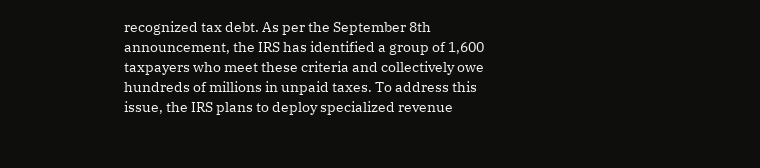recognized tax debt. As per the September 8th announcement, the IRS has identified a group of 1,600 taxpayers who meet these criteria and collectively owe hundreds of millions in unpaid taxes. To address this issue, the IRS plans to deploy specialized revenue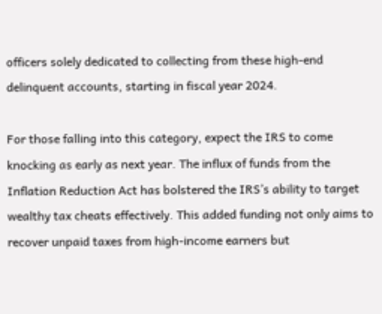officers solely dedicated to collecting from these high-end delinquent accounts, starting in fiscal year 2024.

For those falling into this category, expect the IRS to come knocking as early as next year. The influx of funds from the Inflation Reduction Act has bolstered the IRS’s ability to target wealthy tax cheats effectively. This added funding not only aims to recover unpaid taxes from high-income earners but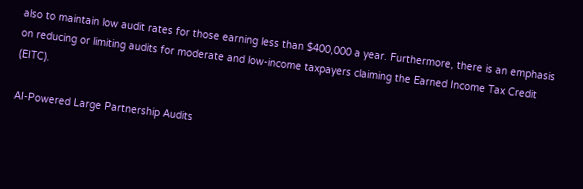also to maintain low audit rates for those earning less than $400,000 a year. Furthermore, there is an emphasis on reducing or limiting audits for moderate and low-income taxpayers claiming the Earned Income Tax Credit (EITC).

AI-Powered Large Partnership Audits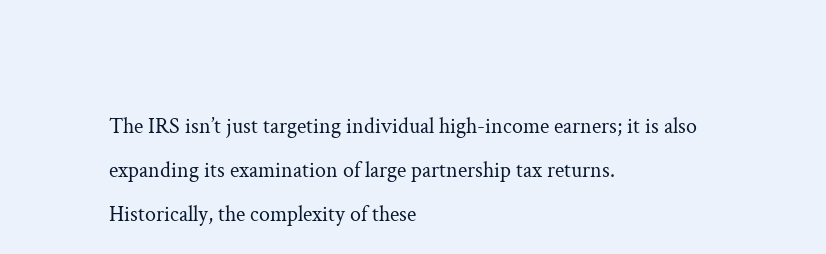The IRS isn’t just targeting individual high-income earners; it is also expanding its examination of large partnership tax returns. Historically, the complexity of these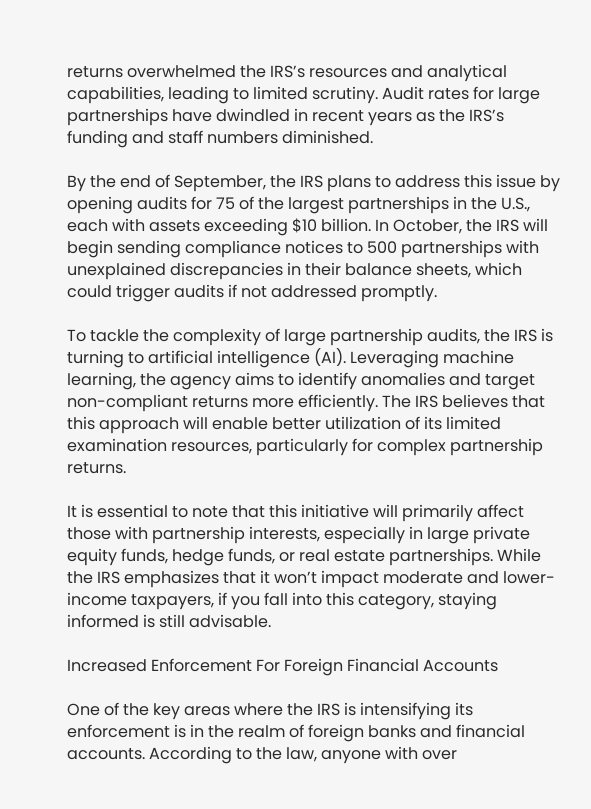returns overwhelmed the IRS’s resources and analytical capabilities, leading to limited scrutiny. Audit rates for large partnerships have dwindled in recent years as the IRS’s funding and staff numbers diminished.

By the end of September, the IRS plans to address this issue by opening audits for 75 of the largest partnerships in the U.S., each with assets exceeding $10 billion. In October, the IRS will begin sending compliance notices to 500 partnerships with unexplained discrepancies in their balance sheets, which could trigger audits if not addressed promptly.

To tackle the complexity of large partnership audits, the IRS is turning to artificial intelligence (AI). Leveraging machine learning, the agency aims to identify anomalies and target non-compliant returns more efficiently. The IRS believes that this approach will enable better utilization of its limited examination resources, particularly for complex partnership returns.

It is essential to note that this initiative will primarily affect those with partnership interests, especially in large private equity funds, hedge funds, or real estate partnerships. While the IRS emphasizes that it won’t impact moderate and lower-income taxpayers, if you fall into this category, staying informed is still advisable.

Increased Enforcement For Foreign Financial Accounts

One of the key areas where the IRS is intensifying its enforcement is in the realm of foreign banks and financial accounts. According to the law, anyone with over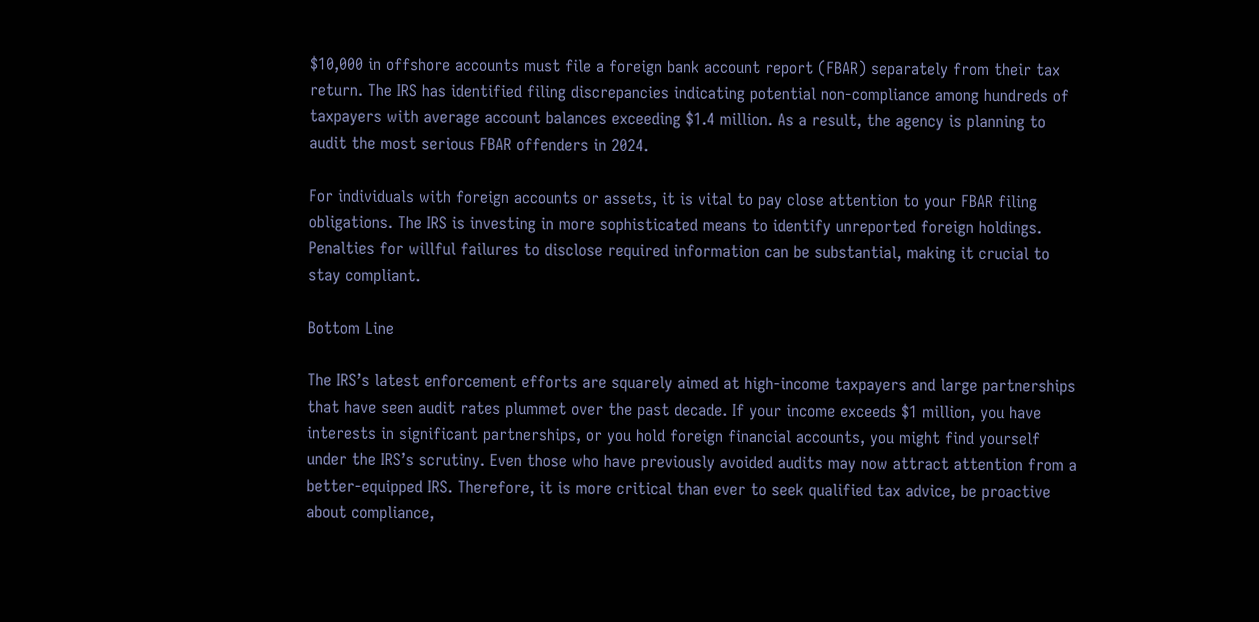$10,000 in offshore accounts must file a foreign bank account report (FBAR) separately from their tax return. The IRS has identified filing discrepancies indicating potential non-compliance among hundreds of taxpayers with average account balances exceeding $1.4 million. As a result, the agency is planning to audit the most serious FBAR offenders in 2024.

For individuals with foreign accounts or assets, it is vital to pay close attention to your FBAR filing obligations. The IRS is investing in more sophisticated means to identify unreported foreign holdings. Penalties for willful failures to disclose required information can be substantial, making it crucial to stay compliant.

Bottom Line

The IRS’s latest enforcement efforts are squarely aimed at high-income taxpayers and large partnerships that have seen audit rates plummet over the past decade. If your income exceeds $1 million, you have interests in significant partnerships, or you hold foreign financial accounts, you might find yourself under the IRS’s scrutiny. Even those who have previously avoided audits may now attract attention from a better-equipped IRS. Therefore, it is more critical than ever to seek qualified tax advice, be proactive about compliance,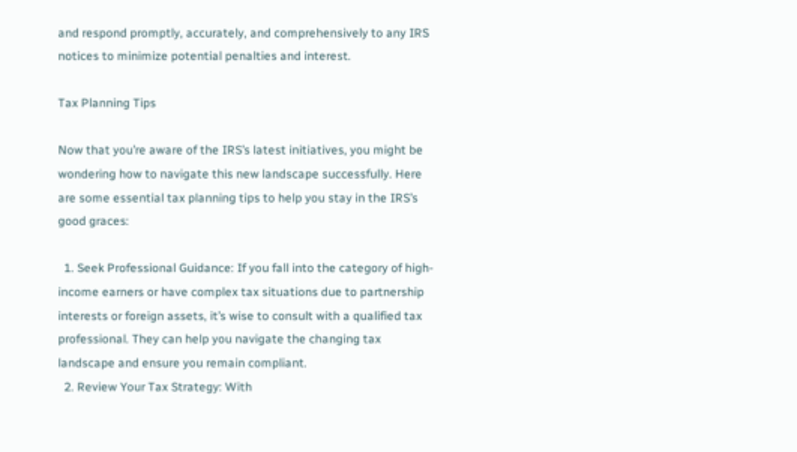and respond promptly, accurately, and comprehensively to any IRS notices to minimize potential penalties and interest.

Tax Planning Tips

Now that you’re aware of the IRS’s latest initiatives, you might be wondering how to navigate this new landscape successfully. Here are some essential tax planning tips to help you stay in the IRS’s good graces:

  1. Seek Professional Guidance: If you fall into the category of high-income earners or have complex tax situations due to partnership interests or foreign assets, it’s wise to consult with a qualified tax professional. They can help you navigate the changing tax landscape and ensure you remain compliant.
  2. Review Your Tax Strategy: With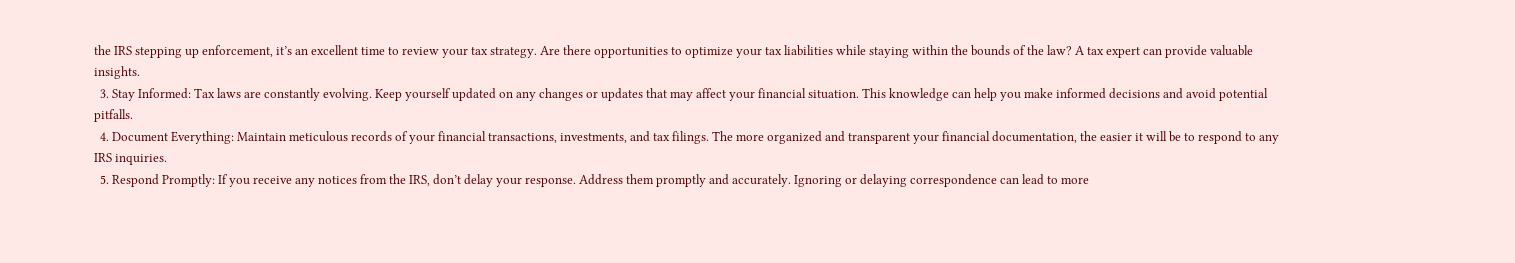the IRS stepping up enforcement, it’s an excellent time to review your tax strategy. Are there opportunities to optimize your tax liabilities while staying within the bounds of the law? A tax expert can provide valuable insights.
  3. Stay Informed: Tax laws are constantly evolving. Keep yourself updated on any changes or updates that may affect your financial situation. This knowledge can help you make informed decisions and avoid potential pitfalls.
  4. Document Everything: Maintain meticulous records of your financial transactions, investments, and tax filings. The more organized and transparent your financial documentation, the easier it will be to respond to any IRS inquiries.
  5. Respond Promptly: If you receive any notices from the IRS, don’t delay your response. Address them promptly and accurately. Ignoring or delaying correspondence can lead to more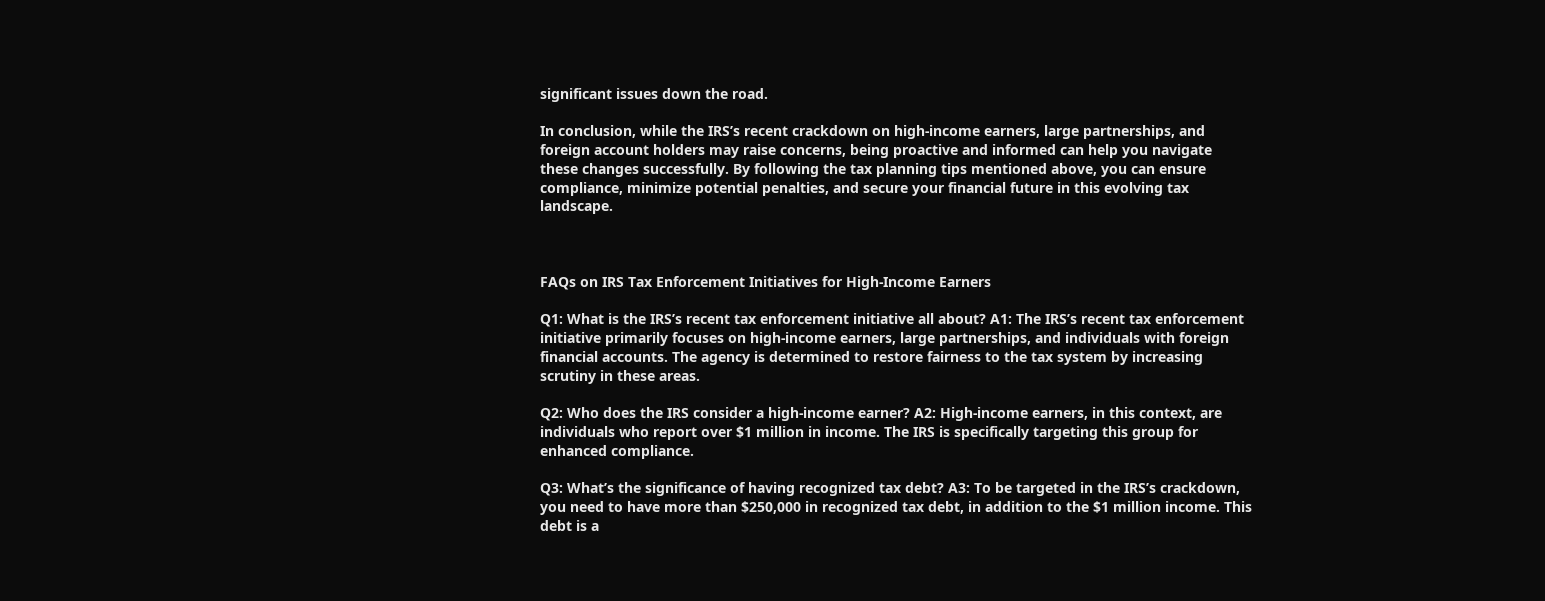significant issues down the road.

In conclusion, while the IRS’s recent crackdown on high-income earners, large partnerships, and foreign account holders may raise concerns, being proactive and informed can help you navigate these changes successfully. By following the tax planning tips mentioned above, you can ensure compliance, minimize potential penalties, and secure your financial future in this evolving tax landscape.



FAQs on IRS Tax Enforcement Initiatives for High-Income Earners

Q1: What is the IRS’s recent tax enforcement initiative all about? A1: The IRS’s recent tax enforcement initiative primarily focuses on high-income earners, large partnerships, and individuals with foreign financial accounts. The agency is determined to restore fairness to the tax system by increasing scrutiny in these areas.

Q2: Who does the IRS consider a high-income earner? A2: High-income earners, in this context, are individuals who report over $1 million in income. The IRS is specifically targeting this group for enhanced compliance.

Q3: What’s the significance of having recognized tax debt? A3: To be targeted in the IRS’s crackdown, you need to have more than $250,000 in recognized tax debt, in addition to the $1 million income. This debt is a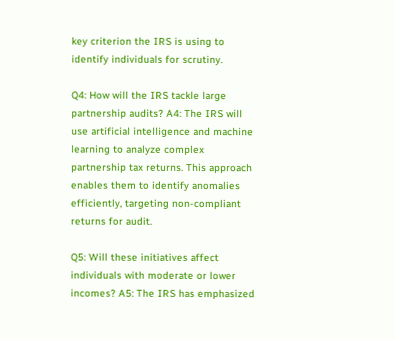key criterion the IRS is using to identify individuals for scrutiny.

Q4: How will the IRS tackle large partnership audits? A4: The IRS will use artificial intelligence and machine learning to analyze complex partnership tax returns. This approach enables them to identify anomalies efficiently, targeting non-compliant returns for audit.

Q5: Will these initiatives affect individuals with moderate or lower incomes? A5: The IRS has emphasized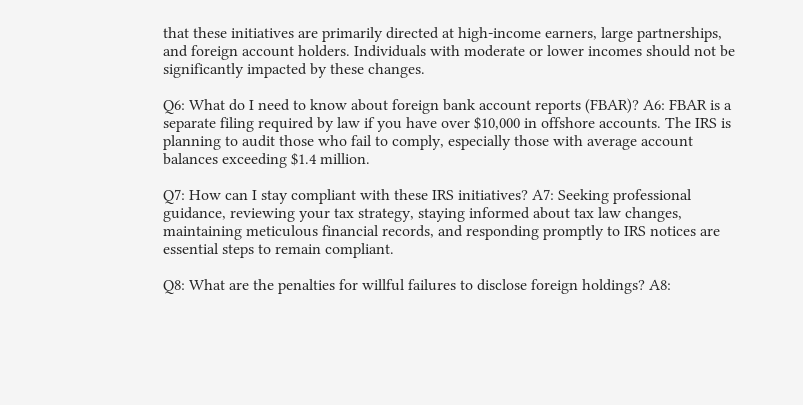that these initiatives are primarily directed at high-income earners, large partnerships, and foreign account holders. Individuals with moderate or lower incomes should not be significantly impacted by these changes.

Q6: What do I need to know about foreign bank account reports (FBAR)? A6: FBAR is a separate filing required by law if you have over $10,000 in offshore accounts. The IRS is planning to audit those who fail to comply, especially those with average account balances exceeding $1.4 million.

Q7: How can I stay compliant with these IRS initiatives? A7: Seeking professional guidance, reviewing your tax strategy, staying informed about tax law changes, maintaining meticulous financial records, and responding promptly to IRS notices are essential steps to remain compliant.

Q8: What are the penalties for willful failures to disclose foreign holdings? A8: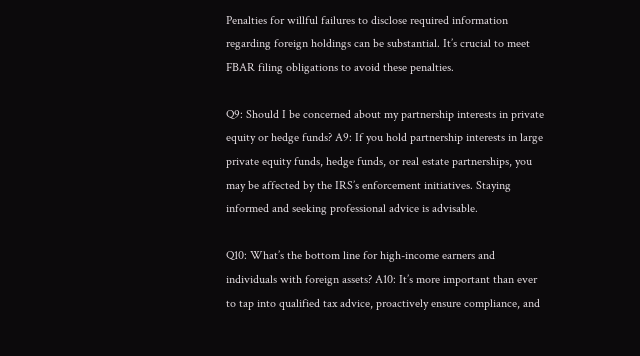Penalties for willful failures to disclose required information regarding foreign holdings can be substantial. It’s crucial to meet FBAR filing obligations to avoid these penalties.

Q9: Should I be concerned about my partnership interests in private equity or hedge funds? A9: If you hold partnership interests in large private equity funds, hedge funds, or real estate partnerships, you may be affected by the IRS’s enforcement initiatives. Staying informed and seeking professional advice is advisable.

Q10: What’s the bottom line for high-income earners and individuals with foreign assets? A10: It’s more important than ever to tap into qualified tax advice, proactively ensure compliance, and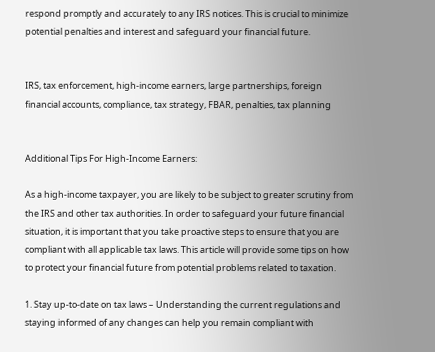respond promptly and accurately to any IRS notices. This is crucial to minimize potential penalties and interest and safeguard your financial future.


IRS, tax enforcement, high-income earners, large partnerships, foreign financial accounts, compliance, tax strategy, FBAR, penalties, tax planning


Additional Tips For High-Income Earners:

As a high-income taxpayer, you are likely to be subject to greater scrutiny from the IRS and other tax authorities. In order to safeguard your future financial situation, it is important that you take proactive steps to ensure that you are compliant with all applicable tax laws. This article will provide some tips on how to protect your financial future from potential problems related to taxation.

1. Stay up-to-date on tax laws – Understanding the current regulations and staying informed of any changes can help you remain compliant with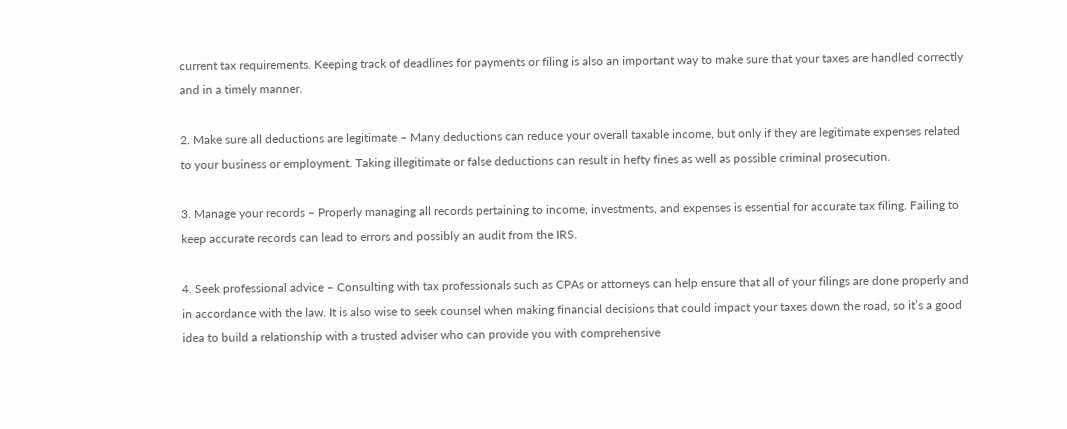current tax requirements. Keeping track of deadlines for payments or filing is also an important way to make sure that your taxes are handled correctly and in a timely manner.

2. Make sure all deductions are legitimate – Many deductions can reduce your overall taxable income, but only if they are legitimate expenses related to your business or employment. Taking illegitimate or false deductions can result in hefty fines as well as possible criminal prosecution.

3. Manage your records – Properly managing all records pertaining to income, investments, and expenses is essential for accurate tax filing. Failing to keep accurate records can lead to errors and possibly an audit from the IRS.

4. Seek professional advice – Consulting with tax professionals such as CPAs or attorneys can help ensure that all of your filings are done properly and in accordance with the law. It is also wise to seek counsel when making financial decisions that could impact your taxes down the road, so it’s a good idea to build a relationship with a trusted adviser who can provide you with comprehensive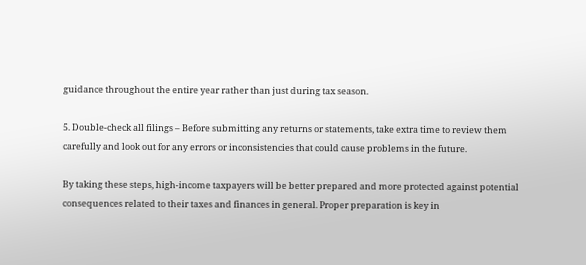guidance throughout the entire year rather than just during tax season.

5. Double-check all filings – Before submitting any returns or statements, take extra time to review them carefully and look out for any errors or inconsistencies that could cause problems in the future.

By taking these steps, high-income taxpayers will be better prepared and more protected against potential consequences related to their taxes and finances in general. Proper preparation is key in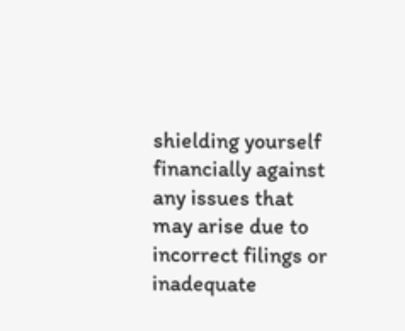shielding yourself financially against any issues that may arise due to incorrect filings or inadequate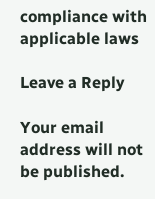compliance with applicable laws

Leave a Reply

Your email address will not be published.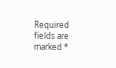Required fields are marked *